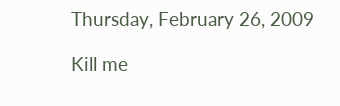Thursday, February 26, 2009

Kill me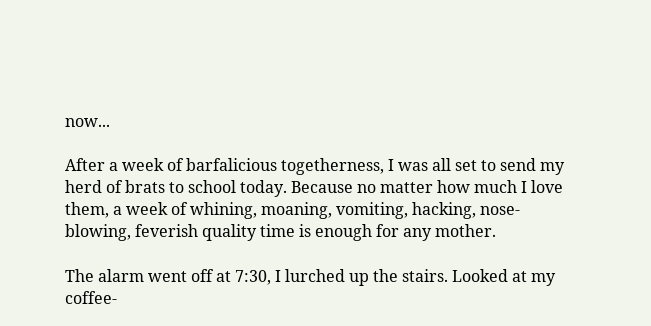now...

After a week of barfalicious togetherness, I was all set to send my herd of brats to school today. Because no matter how much I love them, a week of whining, moaning, vomiting, hacking, nose-blowing, feverish quality time is enough for any mother.

The alarm went off at 7:30, I lurched up the stairs. Looked at my coffee-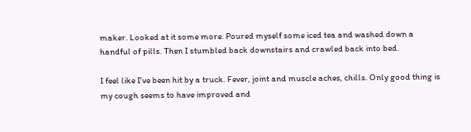maker. Looked at it some more. Poured myself some iced tea and washed down a handful of pills. Then I stumbled back downstairs and crawled back into bed.

I feel like I've been hit by a truck. Fever, joint and muscle aches, chills. Only good thing is my cough seems to have improved and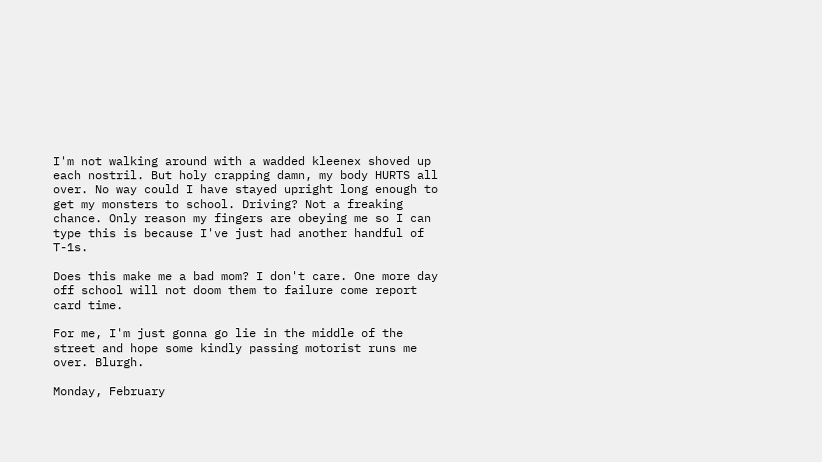I'm not walking around with a wadded kleenex shoved up each nostril. But holy crapping damn, my body HURTS all over. No way could I have stayed upright long enough to get my monsters to school. Driving? Not a freaking chance. Only reason my fingers are obeying me so I can type this is because I've just had another handful of T-1s.

Does this make me a bad mom? I don't care. One more day off school will not doom them to failure come report card time.

For me, I'm just gonna go lie in the middle of the street and hope some kindly passing motorist runs me over. Blurgh.

Monday, February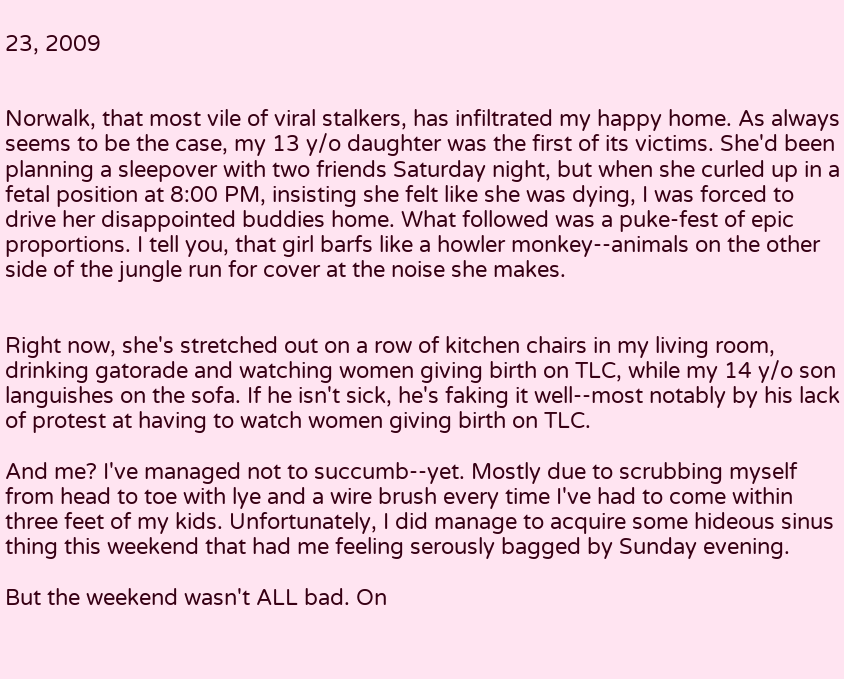23, 2009


Norwalk, that most vile of viral stalkers, has infiltrated my happy home. As always seems to be the case, my 13 y/o daughter was the first of its victims. She'd been planning a sleepover with two friends Saturday night, but when she curled up in a fetal position at 8:00 PM, insisting she felt like she was dying, I was forced to drive her disappointed buddies home. What followed was a puke-fest of epic proportions. I tell you, that girl barfs like a howler monkey--animals on the other side of the jungle run for cover at the noise she makes.


Right now, she's stretched out on a row of kitchen chairs in my living room, drinking gatorade and watching women giving birth on TLC, while my 14 y/o son languishes on the sofa. If he isn't sick, he's faking it well--most notably by his lack of protest at having to watch women giving birth on TLC.

And me? I've managed not to succumb--yet. Mostly due to scrubbing myself from head to toe with lye and a wire brush every time I've had to come within three feet of my kids. Unfortunately, I did manage to acquire some hideous sinus thing this weekend that had me feeling serously bagged by Sunday evening.

But the weekend wasn't ALL bad. On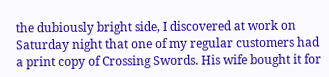the dubiously bright side, I discovered at work on Saturday night that one of my regular customers had a print copy of Crossing Swords. His wife bought it for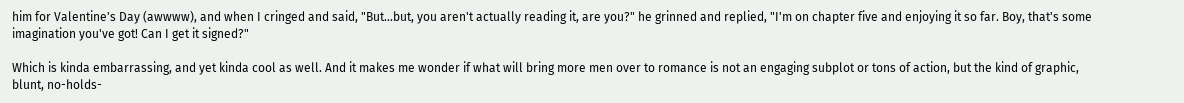him for Valentine's Day (awwww), and when I cringed and said, "But...but, you aren't actually reading it, are you?" he grinned and replied, "I'm on chapter five and enjoying it so far. Boy, that's some imagination you've got! Can I get it signed?"

Which is kinda embarrassing, and yet kinda cool as well. And it makes me wonder if what will bring more men over to romance is not an engaging subplot or tons of action, but the kind of graphic, blunt, no-holds-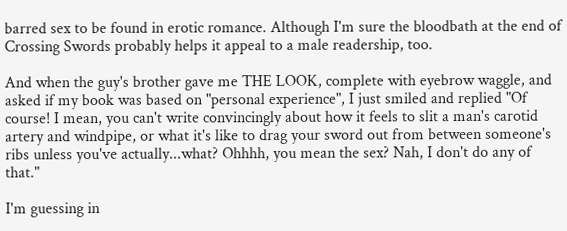barred sex to be found in erotic romance. Although I'm sure the bloodbath at the end of Crossing Swords probably helps it appeal to a male readership, too.

And when the guy's brother gave me THE LOOK, complete with eyebrow waggle, and asked if my book was based on "personal experience", I just smiled and replied "Of course! I mean, you can't write convincingly about how it feels to slit a man's carotid artery and windpipe, or what it's like to drag your sword out from between someone's ribs unless you've actually...what? Ohhhh, you mean the sex? Nah, I don't do any of that."

I'm guessing in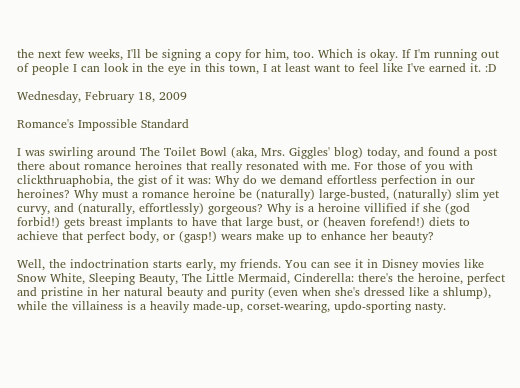the next few weeks, I'll be signing a copy for him, too. Which is okay. If I'm running out of people I can look in the eye in this town, I at least want to feel like I've earned it. :D

Wednesday, February 18, 2009

Romance's Impossible Standard

I was swirling around The Toilet Bowl (aka, Mrs. Giggles' blog) today, and found a post there about romance heroines that really resonated with me. For those of you with clickthruaphobia, the gist of it was: Why do we demand effortless perfection in our heroines? Why must a romance heroine be (naturally) large-busted, (naturally) slim yet curvy, and (naturally, effortlessly) gorgeous? Why is a heroine villified if she (god forbid!) gets breast implants to have that large bust, or (heaven forefend!) diets to achieve that perfect body, or (gasp!) wears make up to enhance her beauty?

Well, the indoctrination starts early, my friends. You can see it in Disney movies like Snow White, Sleeping Beauty, The Little Mermaid, Cinderella: there's the heroine, perfect and pristine in her natural beauty and purity (even when she's dressed like a shlump), while the villainess is a heavily made-up, corset-wearing, updo-sporting nasty.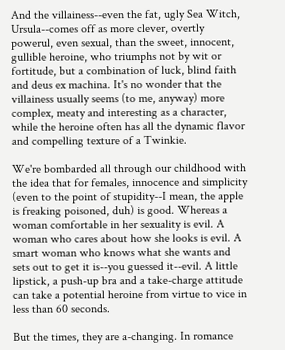And the villainess--even the fat, ugly Sea Witch, Ursula--comes off as more clever, overtly powerul, even sexual, than the sweet, innocent, gullible heroine, who triumphs not by wit or fortitude, but a combination of luck, blind faith and deus ex machina. It's no wonder that the villainess usually seems (to me, anyway) more complex, meaty and interesting as a character, while the heroine often has all the dynamic flavor and compelling texture of a Twinkie.

We're bombarded all through our childhood with the idea that for females, innocence and simplicity (even to the point of stupidity--I mean, the apple is freaking poisoned, duh) is good. Whereas a woman comfortable in her sexuality is evil. A woman who cares about how she looks is evil. A smart woman who knows what she wants and sets out to get it is--you guessed it--evil. A little lipstick, a push-up bra and a take-charge attitude can take a potential heroine from virtue to vice in less than 60 seconds.

But the times, they are a-changing. In romance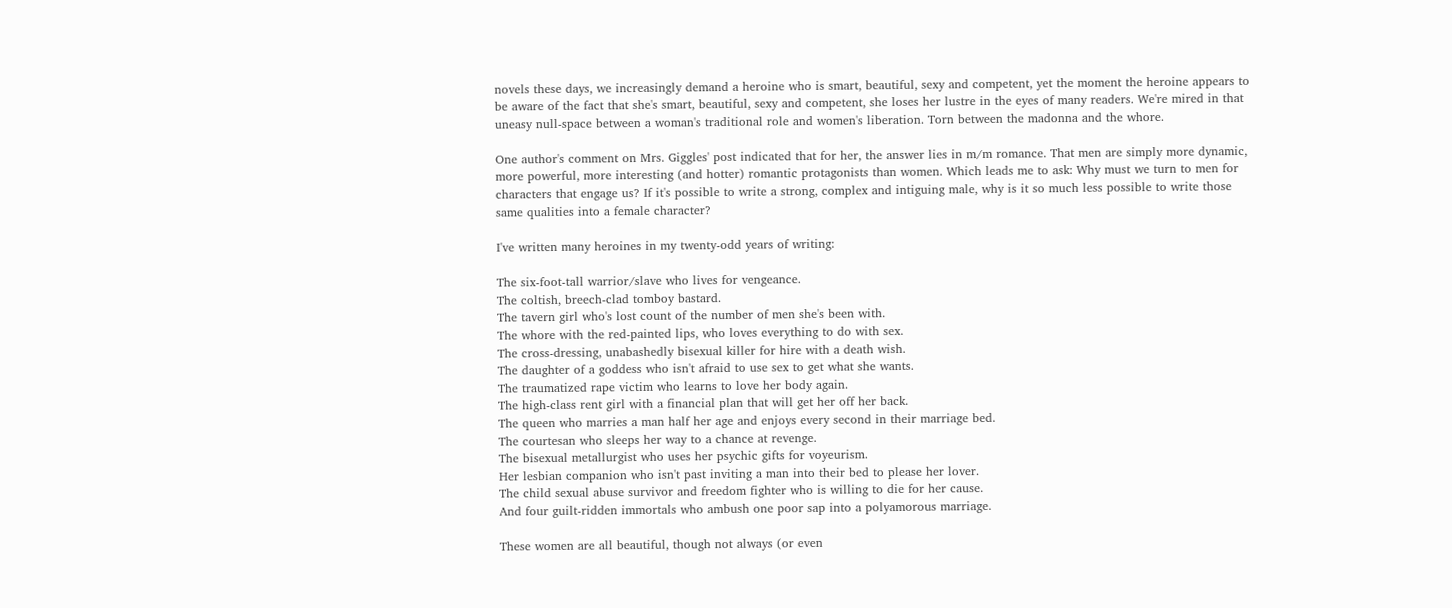novels these days, we increasingly demand a heroine who is smart, beautiful, sexy and competent, yet the moment the heroine appears to be aware of the fact that she's smart, beautiful, sexy and competent, she loses her lustre in the eyes of many readers. We're mired in that uneasy null-space between a woman's traditional role and women's liberation. Torn between the madonna and the whore.

One author's comment on Mrs. Giggles' post indicated that for her, the answer lies in m/m romance. That men are simply more dynamic, more powerful, more interesting (and hotter) romantic protagonists than women. Which leads me to ask: Why must we turn to men for characters that engage us? If it's possible to write a strong, complex and intiguing male, why is it so much less possible to write those same qualities into a female character?

I've written many heroines in my twenty-odd years of writing:

The six-foot-tall warrior/slave who lives for vengeance.
The coltish, breech-clad tomboy bastard.
The tavern girl who's lost count of the number of men she's been with.
The whore with the red-painted lips, who loves everything to do with sex.
The cross-dressing, unabashedly bisexual killer for hire with a death wish.
The daughter of a goddess who isn't afraid to use sex to get what she wants.
The traumatized rape victim who learns to love her body again.
The high-class rent girl with a financial plan that will get her off her back.
The queen who marries a man half her age and enjoys every second in their marriage bed.
The courtesan who sleeps her way to a chance at revenge.
The bisexual metallurgist who uses her psychic gifts for voyeurism.
Her lesbian companion who isn't past inviting a man into their bed to please her lover.
The child sexual abuse survivor and freedom fighter who is willing to die for her cause.
And four guilt-ridden immortals who ambush one poor sap into a polyamorous marriage.

These women are all beautiful, though not always (or even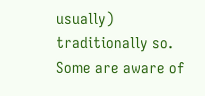usually) traditionally so. Some are aware of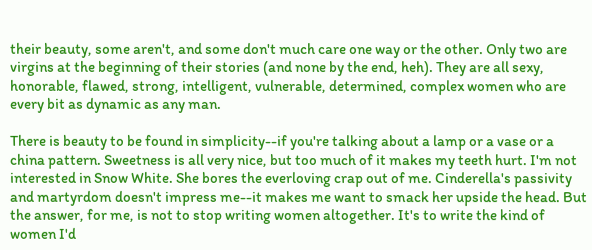their beauty, some aren't, and some don't much care one way or the other. Only two are virgins at the beginning of their stories (and none by the end, heh). They are all sexy, honorable, flawed, strong, intelligent, vulnerable, determined, complex women who are every bit as dynamic as any man.

There is beauty to be found in simplicity--if you're talking about a lamp or a vase or a china pattern. Sweetness is all very nice, but too much of it makes my teeth hurt. I'm not interested in Snow White. She bores the everloving crap out of me. Cinderella's passivity and martyrdom doesn't impress me--it makes me want to smack her upside the head. But the answer, for me, is not to stop writing women altogether. It's to write the kind of women I'd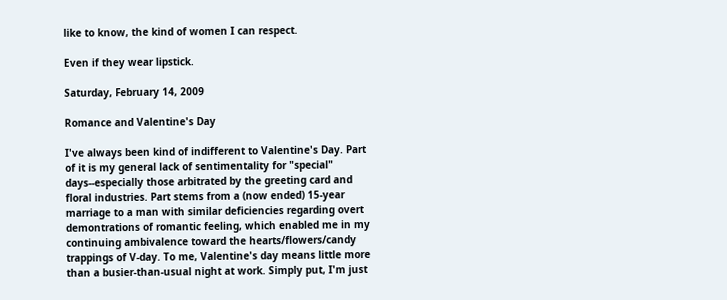like to know, the kind of women I can respect.

Even if they wear lipstick.

Saturday, February 14, 2009

Romance and Valentine's Day

I've always been kind of indifferent to Valentine's Day. Part of it is my general lack of sentimentality for "special" days--especially those arbitrated by the greeting card and floral industries. Part stems from a (now ended) 15-year marriage to a man with similar deficiencies regarding overt demontrations of romantic feeling, which enabled me in my continuing ambivalence toward the hearts/flowers/candy trappings of V-day. To me, Valentine's day means little more than a busier-than-usual night at work. Simply put, I'm just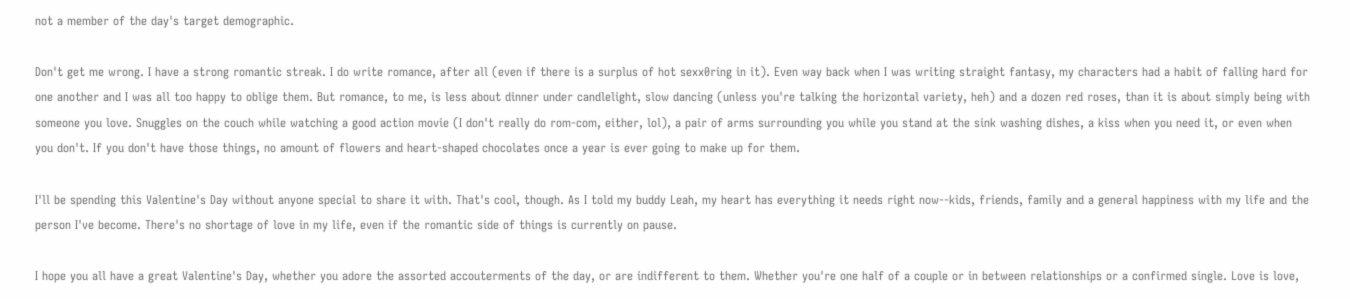not a member of the day's target demographic.

Don't get me wrong. I have a strong romantic streak. I do write romance, after all (even if there is a surplus of hot sexx0ring in it). Even way back when I was writing straight fantasy, my characters had a habit of falling hard for one another and I was all too happy to oblige them. But romance, to me, is less about dinner under candlelight, slow dancing (unless you're talking the horizontal variety, heh) and a dozen red roses, than it is about simply being with someone you love. Snuggles on the couch while watching a good action movie (I don't really do rom-com, either, lol), a pair of arms surrounding you while you stand at the sink washing dishes, a kiss when you need it, or even when you don't. If you don't have those things, no amount of flowers and heart-shaped chocolates once a year is ever going to make up for them.

I'll be spending this Valentine's Day without anyone special to share it with. That's cool, though. As I told my buddy Leah, my heart has everything it needs right now--kids, friends, family and a general happiness with my life and the person I've become. There's no shortage of love in my life, even if the romantic side of things is currently on pause.

I hope you all have a great Valentine's Day, whether you adore the assorted accouterments of the day, or are indifferent to them. Whether you're one half of a couple or in between relationships or a confirmed single. Love is love,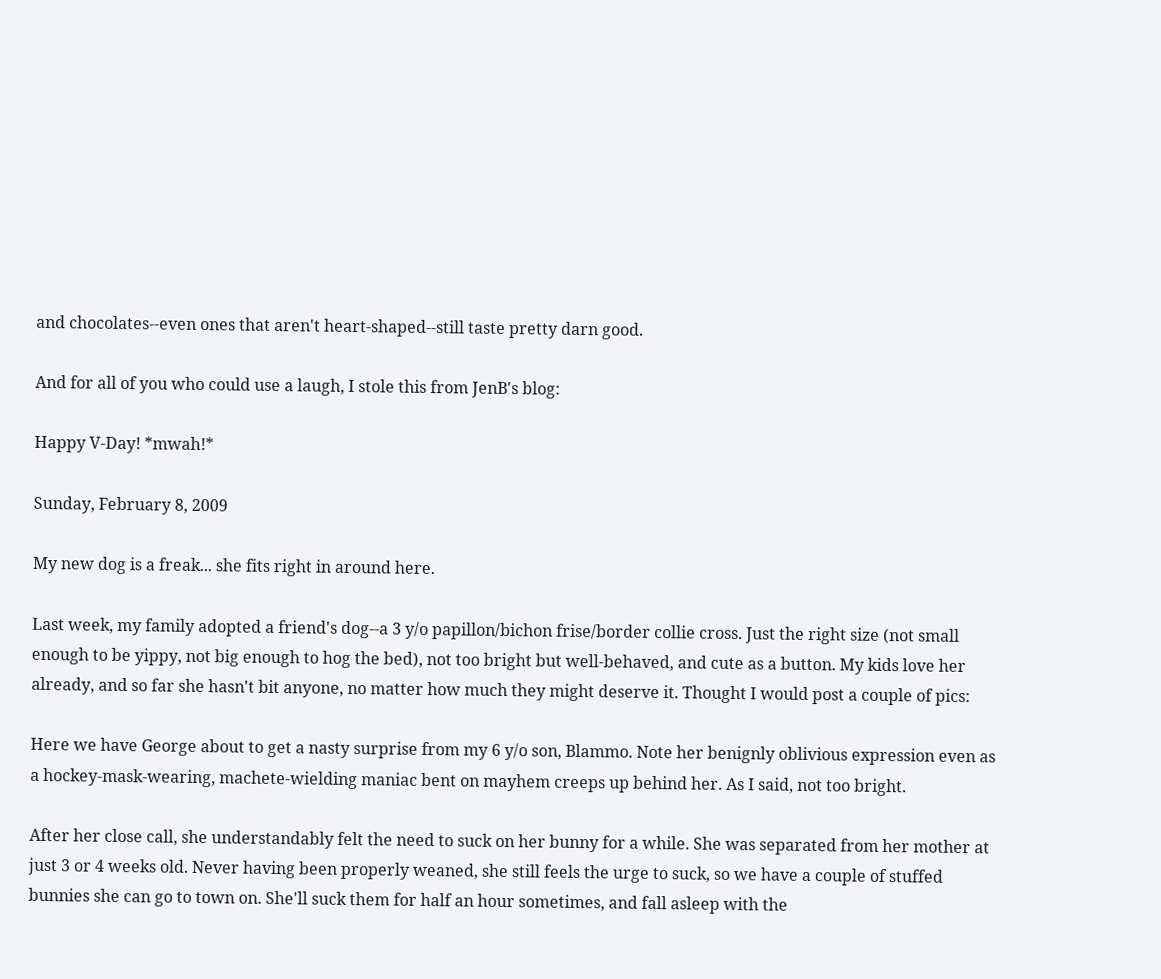and chocolates--even ones that aren't heart-shaped--still taste pretty darn good.

And for all of you who could use a laugh, I stole this from JenB's blog:

Happy V-Day! *mwah!*

Sunday, February 8, 2009

My new dog is a freak... she fits right in around here.

Last week, my family adopted a friend's dog--a 3 y/o papillon/bichon frise/border collie cross. Just the right size (not small enough to be yippy, not big enough to hog the bed), not too bright but well-behaved, and cute as a button. My kids love her already, and so far she hasn't bit anyone, no matter how much they might deserve it. Thought I would post a couple of pics:

Here we have George about to get a nasty surprise from my 6 y/o son, Blammo. Note her benignly oblivious expression even as a hockey-mask-wearing, machete-wielding maniac bent on mayhem creeps up behind her. As I said, not too bright.

After her close call, she understandably felt the need to suck on her bunny for a while. She was separated from her mother at just 3 or 4 weeks old. Never having been properly weaned, she still feels the urge to suck, so we have a couple of stuffed bunnies she can go to town on. She'll suck them for half an hour sometimes, and fall asleep with the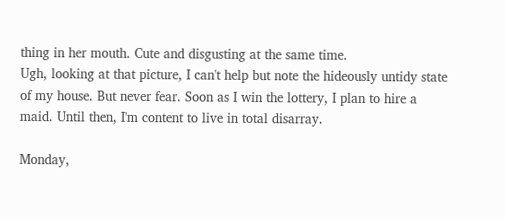thing in her mouth. Cute and disgusting at the same time.
Ugh, looking at that picture, I can't help but note the hideously untidy state of my house. But never fear. Soon as I win the lottery, I plan to hire a maid. Until then, I'm content to live in total disarray.

Monday,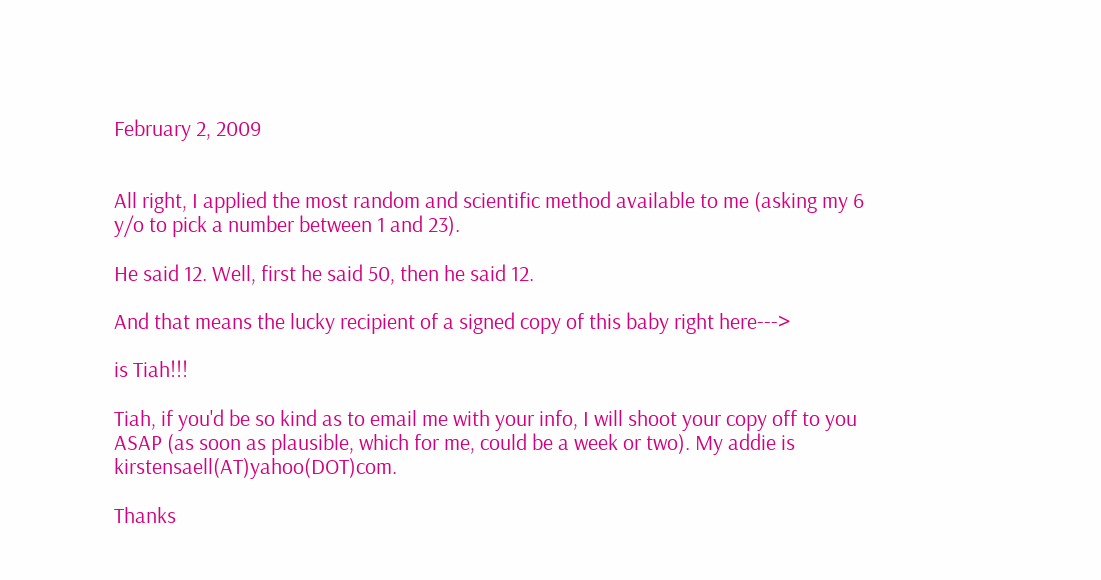February 2, 2009


All right, I applied the most random and scientific method available to me (asking my 6 y/o to pick a number between 1 and 23).

He said 12. Well, first he said 50, then he said 12.

And that means the lucky recipient of a signed copy of this baby right here--->

is Tiah!!!

Tiah, if you'd be so kind as to email me with your info, I will shoot your copy off to you ASAP (as soon as plausible, which for me, could be a week or two). My addie is kirstensaell(AT)yahoo(DOT)com.

Thanks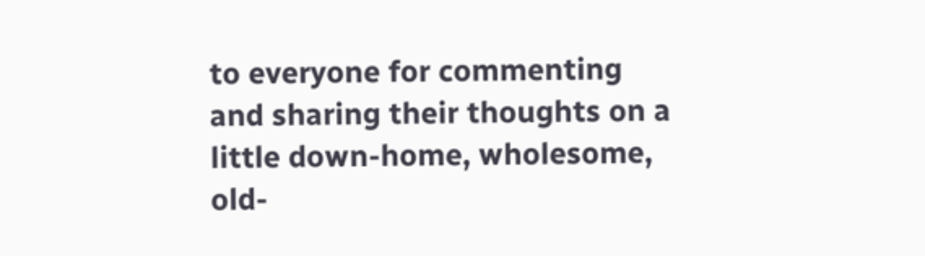to everyone for commenting and sharing their thoughts on a little down-home, wholesome, old-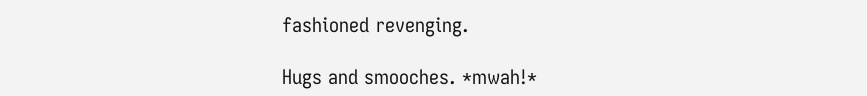fashioned revenging.

Hugs and smooches. *mwah!*